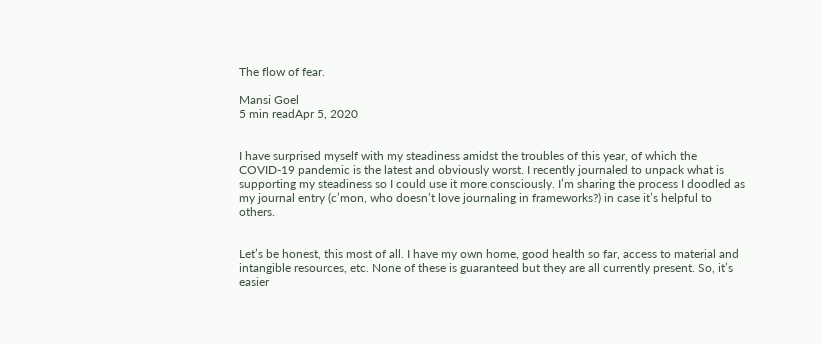The flow of fear.

Mansi Goel
5 min readApr 5, 2020


I have surprised myself with my steadiness amidst the troubles of this year, of which the COVID-19 pandemic is the latest and obviously worst. I recently journaled to unpack what is supporting my steadiness so I could use it more consciously. I’m sharing the process I doodled as my journal entry (c’mon, who doesn’t love journaling in frameworks?) in case it’s helpful to others.


Let’s be honest, this most of all. I have my own home, good health so far, access to material and intangible resources, etc. None of these is guaranteed but they are all currently present. So, it’s easier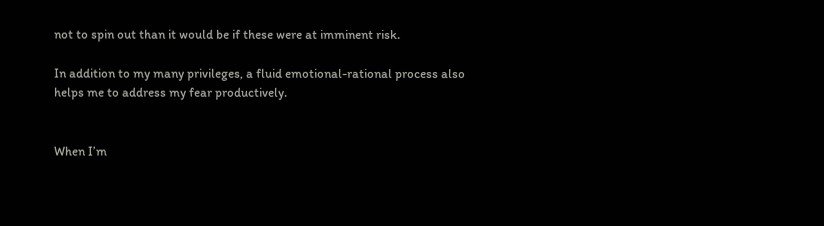not to spin out than it would be if these were at imminent risk.

In addition to my many privileges, a fluid emotional-rational process also helps me to address my fear productively.


When I’m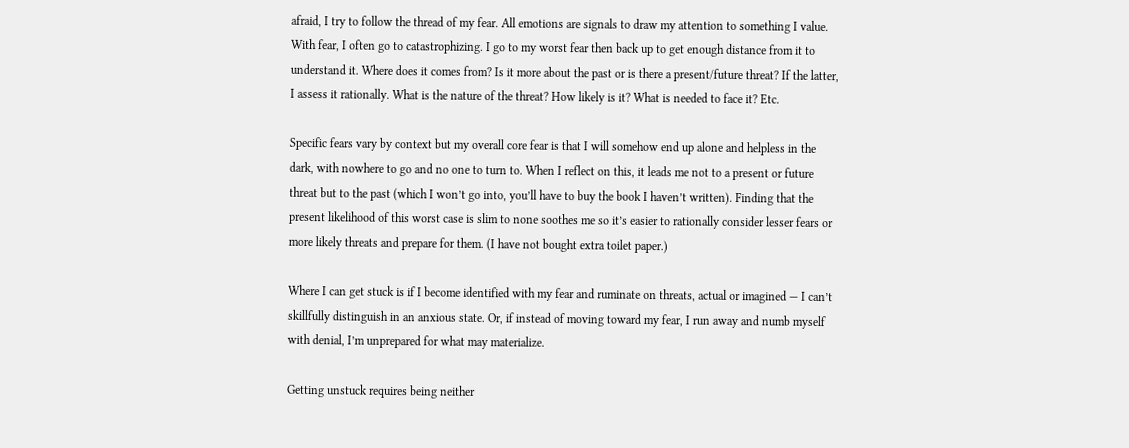afraid, I try to follow the thread of my fear. All emotions are signals to draw my attention to something I value. With fear, I often go to catastrophizing. I go to my worst fear then back up to get enough distance from it to understand it. Where does it comes from? Is it more about the past or is there a present/future threat? If the latter, I assess it rationally. What is the nature of the threat? How likely is it? What is needed to face it? Etc.

Specific fears vary by context but my overall core fear is that I will somehow end up alone and helpless in the dark, with nowhere to go and no one to turn to. When I reflect on this, it leads me not to a present or future threat but to the past (which I won’t go into, you’ll have to buy the book I haven’t written). Finding that the present likelihood of this worst case is slim to none soothes me so it’s easier to rationally consider lesser fears or more likely threats and prepare for them. (I have not bought extra toilet paper.)

Where I can get stuck is if I become identified with my fear and ruminate on threats, actual or imagined — I can’t skillfully distinguish in an anxious state. Or, if instead of moving toward my fear, I run away and numb myself with denial, I’m unprepared for what may materialize.

Getting unstuck requires being neither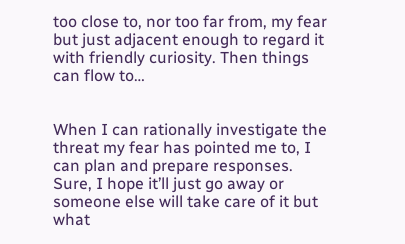too close to, nor too far from, my fear but just adjacent enough to regard it with friendly curiosity. Then things can flow to…


When I can rationally investigate the threat my fear has pointed me to, I can plan and prepare responses. Sure, I hope it’ll just go away or someone else will take care of it but what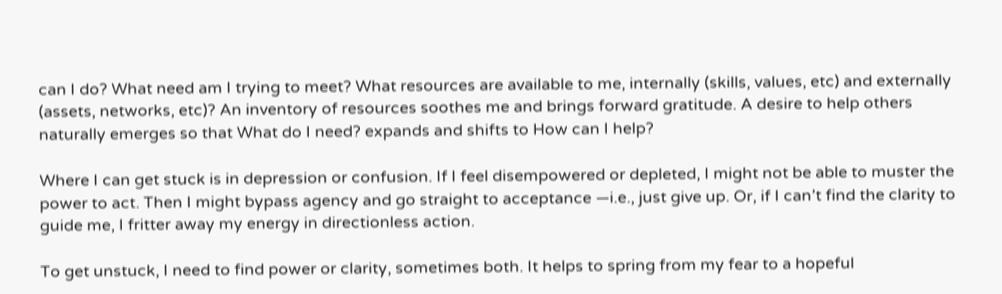can I do? What need am I trying to meet? What resources are available to me, internally (skills, values, etc) and externally (assets, networks, etc)? An inventory of resources soothes me and brings forward gratitude. A desire to help others naturally emerges so that What do I need? expands and shifts to How can I help?

Where I can get stuck is in depression or confusion. If I feel disempowered or depleted, I might not be able to muster the power to act. Then I might bypass agency and go straight to acceptance —i.e., just give up. Or, if I can’t find the clarity to guide me, I fritter away my energy in directionless action.

To get unstuck, I need to find power or clarity, sometimes both. It helps to spring from my fear to a hopeful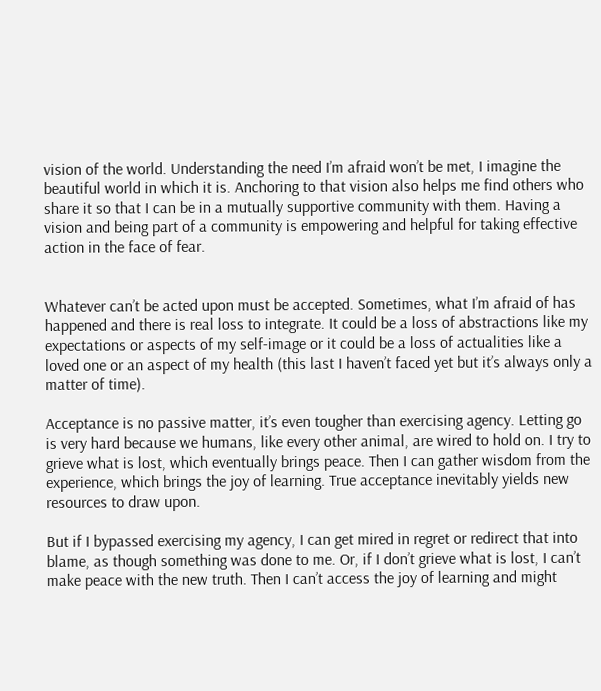vision of the world. Understanding the need I’m afraid won’t be met, I imagine the beautiful world in which it is. Anchoring to that vision also helps me find others who share it so that I can be in a mutually supportive community with them. Having a vision and being part of a community is empowering and helpful for taking effective action in the face of fear.


Whatever can’t be acted upon must be accepted. Sometimes, what I’m afraid of has happened and there is real loss to integrate. It could be a loss of abstractions like my expectations or aspects of my self-image or it could be a loss of actualities like a loved one or an aspect of my health (this last I haven’t faced yet but it’s always only a matter of time).

Acceptance is no passive matter, it’s even tougher than exercising agency. Letting go is very hard because we humans, like every other animal, are wired to hold on. I try to grieve what is lost, which eventually brings peace. Then I can gather wisdom from the experience, which brings the joy of learning. True acceptance inevitably yields new resources to draw upon.

But if I bypassed exercising my agency, I can get mired in regret or redirect that into blame, as though something was done to me. Or, if I don’t grieve what is lost, I can’t make peace with the new truth. Then I can’t access the joy of learning and might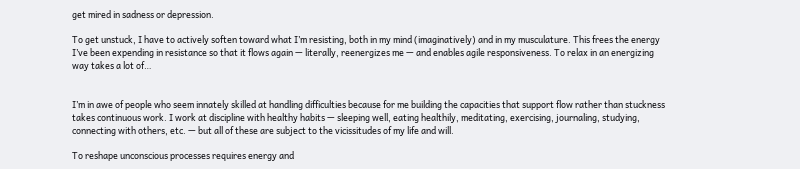get mired in sadness or depression.

To get unstuck, I have to actively soften toward what I’m resisting, both in my mind (imaginatively) and in my musculature. This frees the energy I’ve been expending in resistance so that it flows again — literally, reenergizes me — and enables agile responsiveness. To relax in an energizing way takes a lot of…


I’m in awe of people who seem innately skilled at handling difficulties because for me building the capacities that support flow rather than stuckness takes continuous work. I work at discipline with healthy habits — sleeping well, eating healthily, meditating, exercising, journaling, studying, connecting with others, etc. — but all of these are subject to the vicissitudes of my life and will.

To reshape unconscious processes requires energy and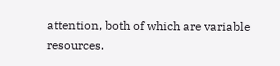attention, both of which are variable resources.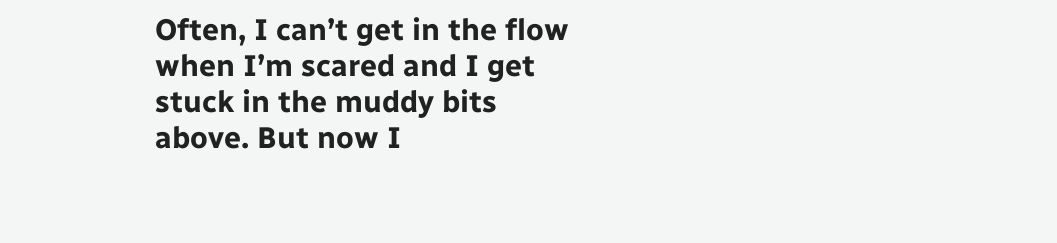Often, I can’t get in the flow when I’m scared and I get stuck in the muddy bits above. But now I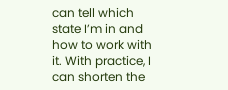can tell which state I’m in and how to work with it. With practice, I can shorten the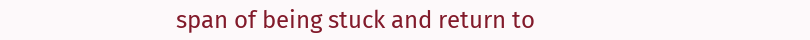span of being stuck and return to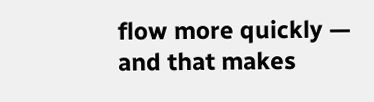flow more quickly — and that makes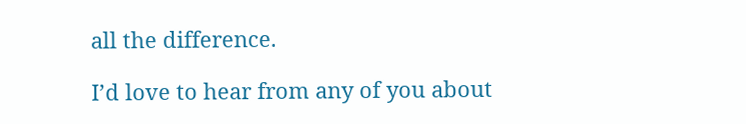all the difference.

I’d love to hear from any of you about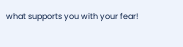what supports you with your fear!